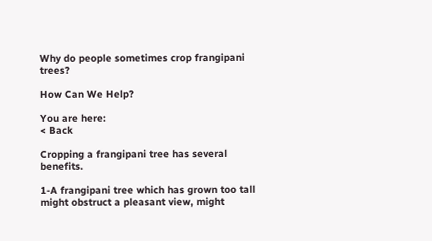Why do people sometimes crop frangipani trees?

How Can We Help?

You are here:
< Back

Cropping a frangipani tree has several benefits.

1-A frangipani tree which has grown too tall might obstruct a pleasant view, might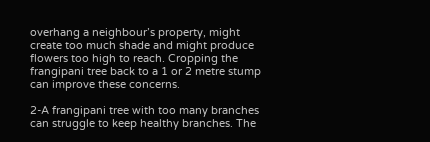overhang a neighbour’s property, might create too much shade and might produce flowers too high to reach. Cropping the frangipani tree back to a 1 or 2 metre stump can improve these concerns.

2-A frangipani tree with too many branches can struggle to keep healthy branches. The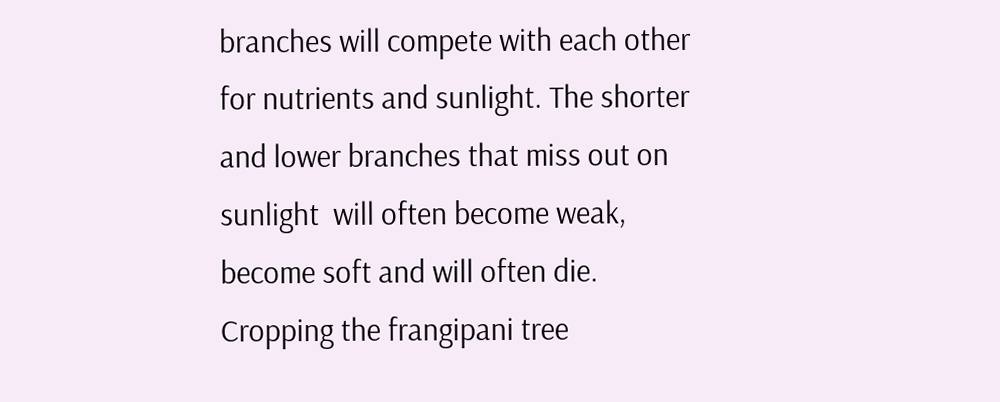branches will compete with each other for nutrients and sunlight. The shorter and lower branches that miss out on sunlight  will often become weak, become soft and will often die. Cropping the frangipani tree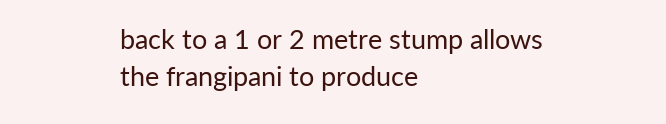back to a 1 or 2 metre stump allows the frangipani to produce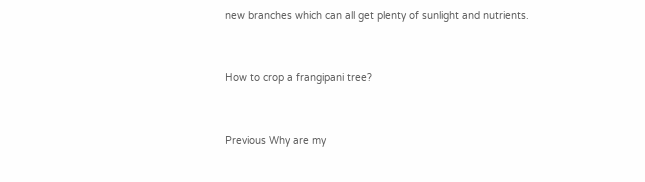new branches which can all get plenty of sunlight and nutrients.


How to crop a frangipani tree?


Previous Why are my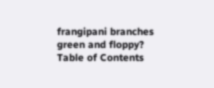frangipani branches green and floppy?
Table of Contents